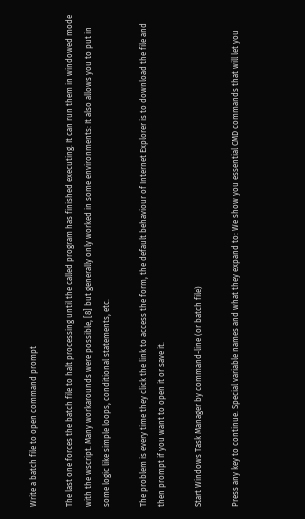Write a batch file to open command prompt

The last one forces the batch file to halt processing until the called program has finished executing. It can run them in windowed mode with the wscript. Many workarounds were possible, [8] but generally only worked in some environments: It also allows you to put in some logic like simple loops, conditional statements, etc.

The problem is every time they click the link to access the form, the default behaviour of Internet Explorer is to download the file and then prompt if you want to open it or save it.

Start Windows Task Manager by command-line (or batch file)

Press any key to continue. Special variable names and what they expand to: We show you essential CMD commands that will let you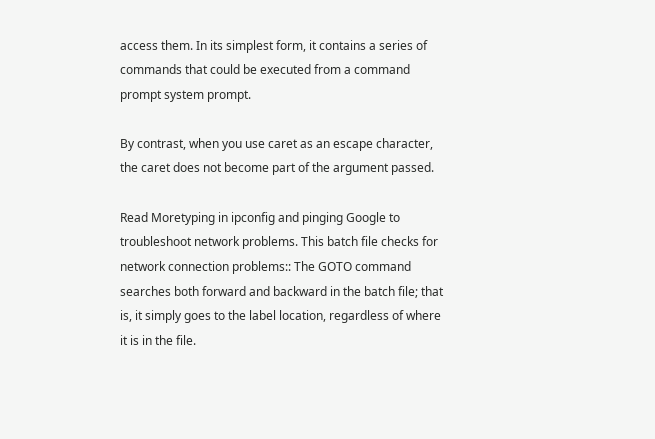access them. In its simplest form, it contains a series of commands that could be executed from a command prompt system prompt.

By contrast, when you use caret as an escape character, the caret does not become part of the argument passed.

Read Moretyping in ipconfig and pinging Google to troubleshoot network problems. This batch file checks for network connection problems:: The GOTO command searches both forward and backward in the batch file; that is, it simply goes to the label location, regardless of where it is in the file.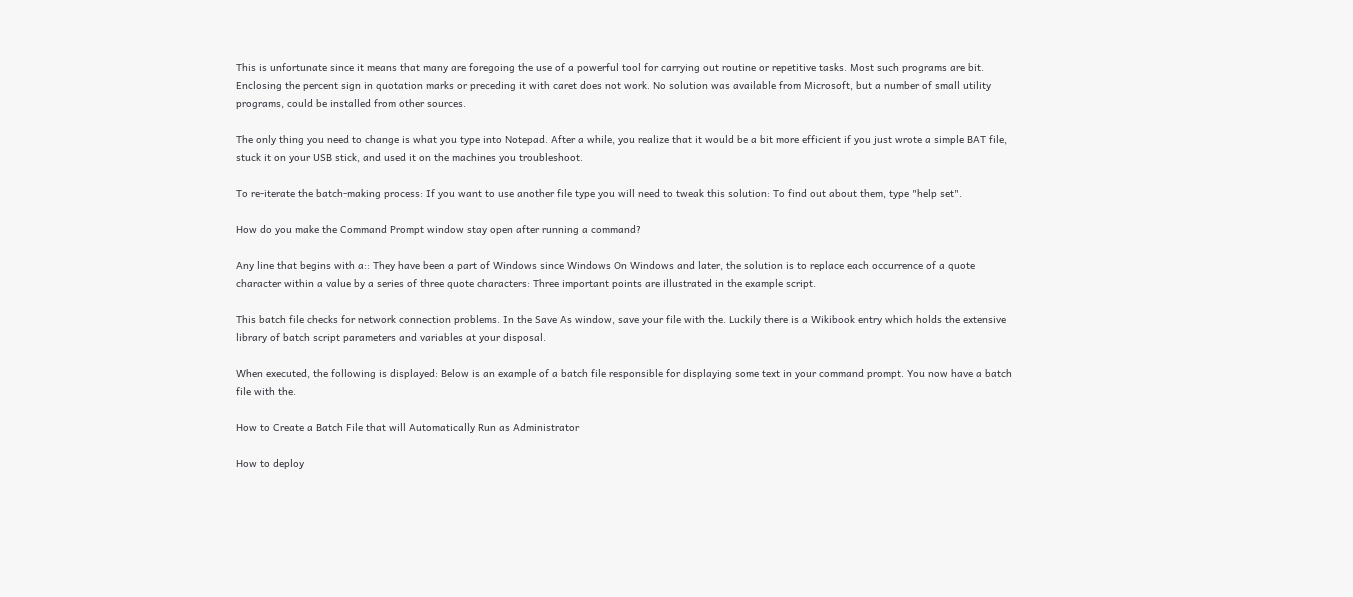This is unfortunate since it means that many are foregoing the use of a powerful tool for carrying out routine or repetitive tasks. Most such programs are bit. Enclosing the percent sign in quotation marks or preceding it with caret does not work. No solution was available from Microsoft, but a number of small utility programs, could be installed from other sources.

The only thing you need to change is what you type into Notepad. After a while, you realize that it would be a bit more efficient if you just wrote a simple BAT file, stuck it on your USB stick, and used it on the machines you troubleshoot.

To re-iterate the batch-making process: If you want to use another file type you will need to tweak this solution: To find out about them, type "help set".

How do you make the Command Prompt window stay open after running a command?

Any line that begins with a:: They have been a part of Windows since Windows On Windows and later, the solution is to replace each occurrence of a quote character within a value by a series of three quote characters: Three important points are illustrated in the example script.

This batch file checks for network connection problems. In the Save As window, save your file with the. Luckily there is a Wikibook entry which holds the extensive library of batch script parameters and variables at your disposal.

When executed, the following is displayed: Below is an example of a batch file responsible for displaying some text in your command prompt. You now have a batch file with the.

How to Create a Batch File that will Automatically Run as Administrator

How to deploy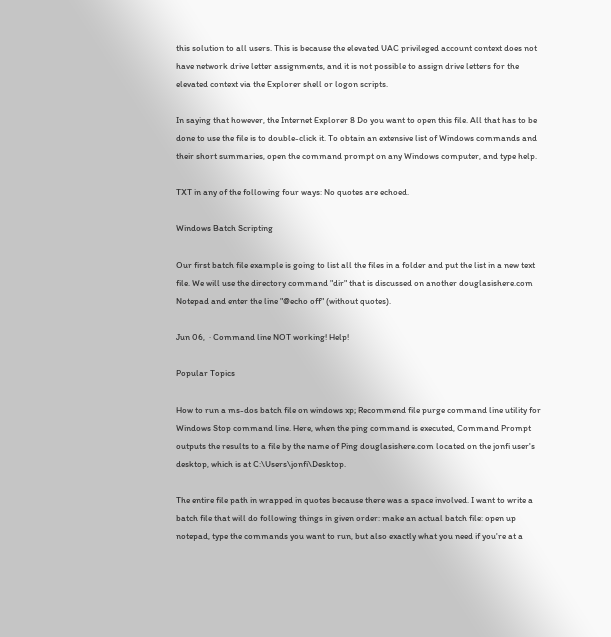this solution to all users. This is because the elevated UAC privileged account context does not have network drive letter assignments, and it is not possible to assign drive letters for the elevated context via the Explorer shell or logon scripts.

In saying that however, the Internet Explorer 8 Do you want to open this file. All that has to be done to use the file is to double-click it. To obtain an extensive list of Windows commands and their short summaries, open the command prompt on any Windows computer, and type help.

TXT in any of the following four ways: No quotes are echoed.

Windows Batch Scripting

Our first batch file example is going to list all the files in a folder and put the list in a new text file. We will use the directory command "dir" that is discussed on another douglasishere.com Notepad and enter the line "@echo off" (without quotes).

Jun 06,  · Command line NOT working! Help!

Popular Topics

How to run a ms-dos batch file on windows xp; Recommend file purge command line utility for Windows Stop command line. Here, when the ping command is executed, Command Prompt outputs the results to a file by the name of Ping douglasishere.com located on the jonfi user's desktop, which is at C:\Users\jonfi\Desktop.

The entire file path in wrapped in quotes because there was a space involved. I want to write a batch file that will do following things in given order: make an actual batch file: open up notepad, type the commands you want to run, but also exactly what you need if you're at a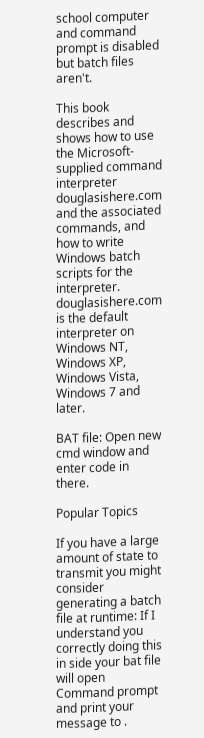school computer and command prompt is disabled but batch files aren't.

This book describes and shows how to use the Microsoft-supplied command interpreter douglasishere.com and the associated commands, and how to write Windows batch scripts for the interpreter. douglasishere.com is the default interpreter on Windows NT, Windows XP, Windows Vista, Windows 7 and later.

BAT file: Open new cmd window and enter code in there.

Popular Topics

If you have a large amount of state to transmit you might consider generating a batch file at runtime: If I understand you correctly doing this in side your bat file will open Command prompt and print your message to .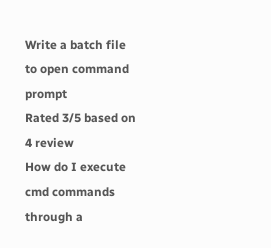Write a batch file to open command prompt
Rated 3/5 based on 4 review
How do I execute cmd commands through a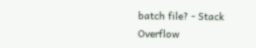batch file? - Stack Overflow